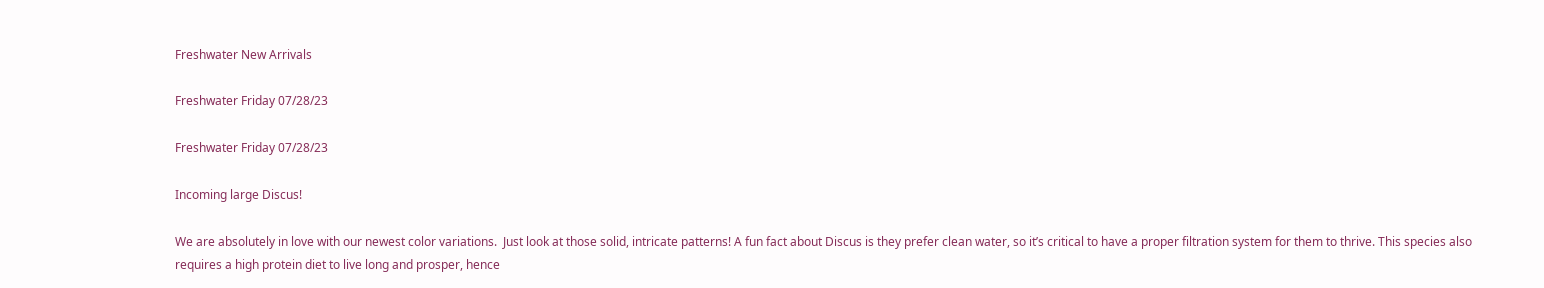Freshwater New Arrivals

Freshwater Friday 07/28/23

Freshwater Friday 07/28/23

Incoming large Discus!

We are absolutely in love with our newest color variations.  Just look at those solid, intricate patterns! A fun fact about Discus is they prefer clean water, so it’s critical to have a proper filtration system for them to thrive. This species also requires a high protein diet to live long and prosper, hence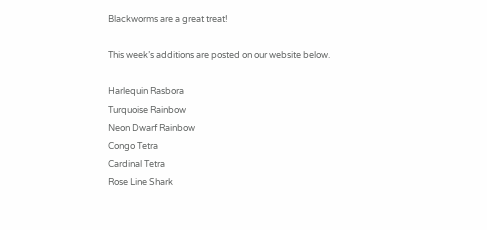Blackworms are a great treat!

This week’s additions are posted on our website below.

Harlequin Rasbora
Turquoise Rainbow
Neon Dwarf Rainbow
Congo Tetra
Cardinal Tetra
Rose Line Shark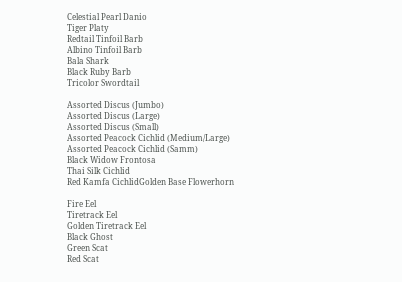Celestial Pearl Danio
Tiger Platy
Redtail Tinfoil Barb
Albino Tinfoil Barb
Bala Shark
Black Ruby Barb
Tricolor Swordtail

Assorted Discus (Jumbo)
Assorted Discus (Large)
Assorted Discus (Small)
Assorted Peacock Cichlid (Medium/Large)
Assorted Peacock Cichlid (Samm)
Black Widow Frontosa
Thai Silk Cichlid
Red Kamfa CichlidGolden Base Flowerhorn

Fire Eel
Tiretrack Eel
Golden Tiretrack Eel
Black Ghost
Green Scat
Red Scat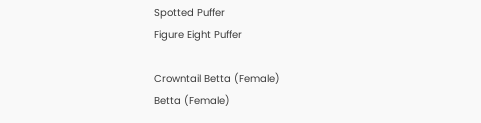Spotted Puffer
Figure Eight Puffer

Crowntail Betta (Female)
Betta (Female)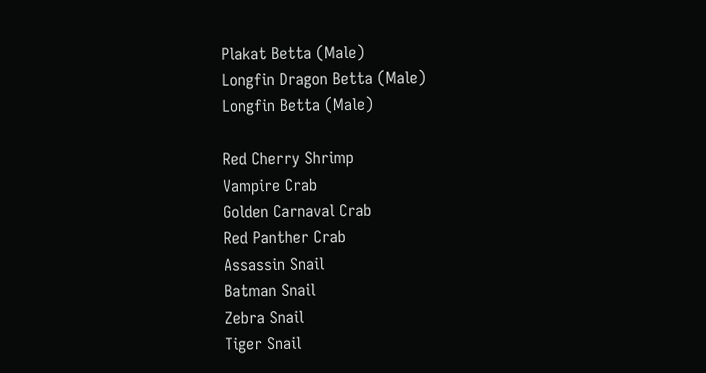Plakat Betta (Male)
Longfin Dragon Betta (Male)
Longfin Betta (Male)

Red Cherry Shrimp
Vampire Crab
Golden Carnaval Crab
Red Panther Crab
Assassin Snail
Batman Snail
Zebra Snail
Tiger Snail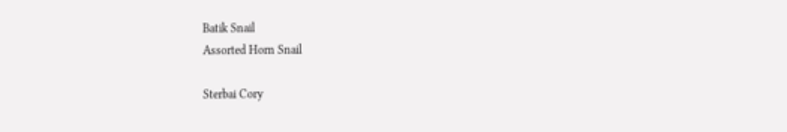Batik Snail
Assorted Horn Snail

Sterbai Cory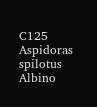C125 Aspidoras spilotus
Albino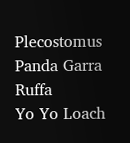Plecostomus
Panda Garra Ruffa
Yo Yo Loach